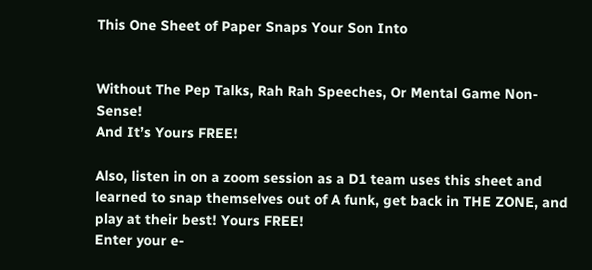This One Sheet of Paper Snaps Your Son Into


Without The Pep Talks, Rah Rah Speeches, Or Mental Game Non-Sense!
And It’s Yours FREE!

Also, listen in on a zoom session as a D1 team uses this sheet and learned to snap themselves out of A funk, get back in THE ZONE, and play at their best! Yours FREE!
Enter your e-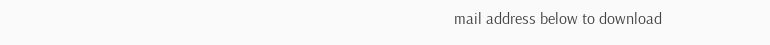mail address below to download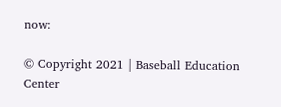now:

© Copyright 2021 | Baseball Education Center